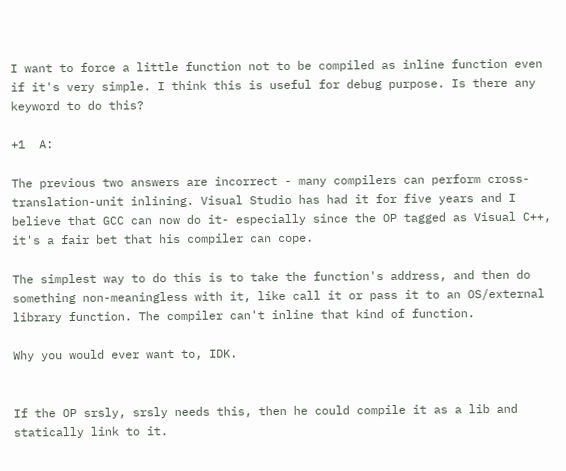I want to force a little function not to be compiled as inline function even if it's very simple. I think this is useful for debug purpose. Is there any keyword to do this?

+1  A:

The previous two answers are incorrect - many compilers can perform cross-translation-unit inlining. Visual Studio has had it for five years and I believe that GCC can now do it- especially since the OP tagged as Visual C++, it's a fair bet that his compiler can cope.

The simplest way to do this is to take the function's address, and then do something non-meaningless with it, like call it or pass it to an OS/external library function. The compiler can't inline that kind of function.

Why you would ever want to, IDK.


If the OP srsly, srsly needs this, then he could compile it as a lib and statically link to it.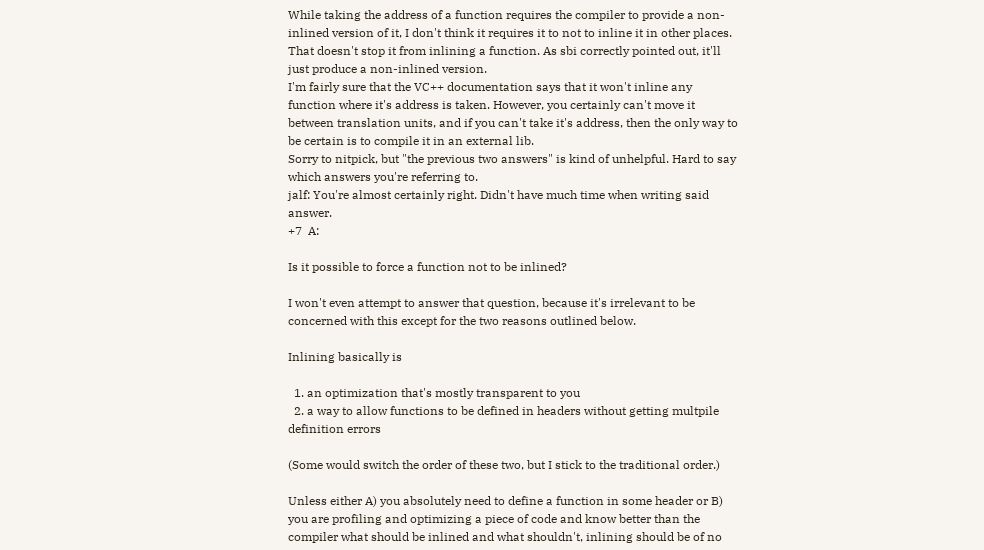While taking the address of a function requires the compiler to provide a non-inlined version of it, I don't think it requires it to not to inline it in other places.
That doesn't stop it from inlining a function. As sbi correctly pointed out, it'll just produce a non-inlined version.
I'm fairly sure that the VC++ documentation says that it won't inline any function where it's address is taken. However, you certainly can't move it between translation units, and if you can't take it's address, then the only way to be certain is to compile it in an external lib.
Sorry to nitpick, but "the previous two answers" is kind of unhelpful. Hard to say which answers you're referring to.
jalf: You're almost certainly right. Didn't have much time when writing said answer.
+7  A:

Is it possible to force a function not to be inlined?

I won't even attempt to answer that question, because it's irrelevant to be concerned with this except for the two reasons outlined below.

Inlining basically is

  1. an optimization that's mostly transparent to you
  2. a way to allow functions to be defined in headers without getting multpile definition errors

(Some would switch the order of these two, but I stick to the traditional order.)

Unless either A) you absolutely need to define a function in some header or B) you are profiling and optimizing a piece of code and know better than the compiler what should be inlined and what shouldn't, inlining should be of no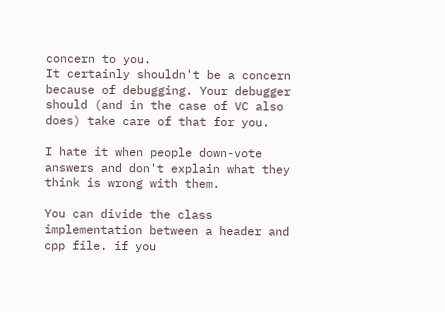concern to you.
It certainly shouldn't be a concern because of debugging. Your debugger should (and in the case of VC also does) take care of that for you.

I hate it when people down-vote answers and don't explain what they think is wrong with them.

You can divide the class implementation between a header and cpp file. if you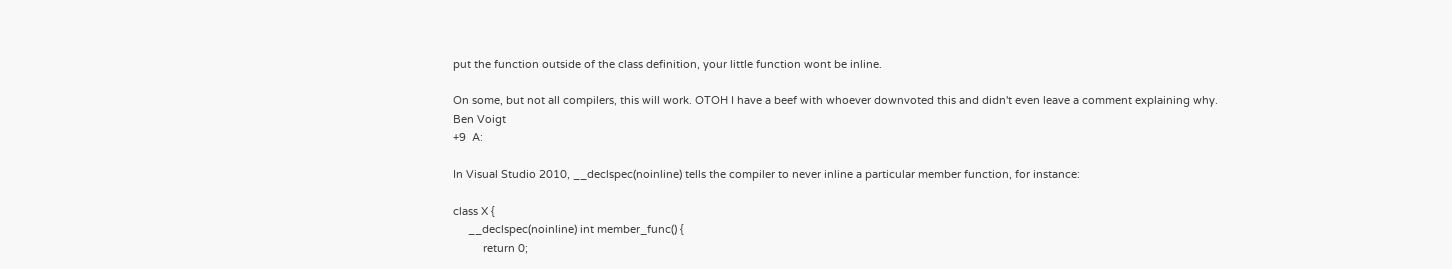put the function outside of the class definition, your little function wont be inline.

On some, but not all compilers, this will work. OTOH I have a beef with whoever downvoted this and didn't even leave a comment explaining why.
Ben Voigt
+9  A:

In Visual Studio 2010, __declspec(noinline) tells the compiler to never inline a particular member function, for instance:

class X {
     __declspec(noinline) int member_func() {
          return 0;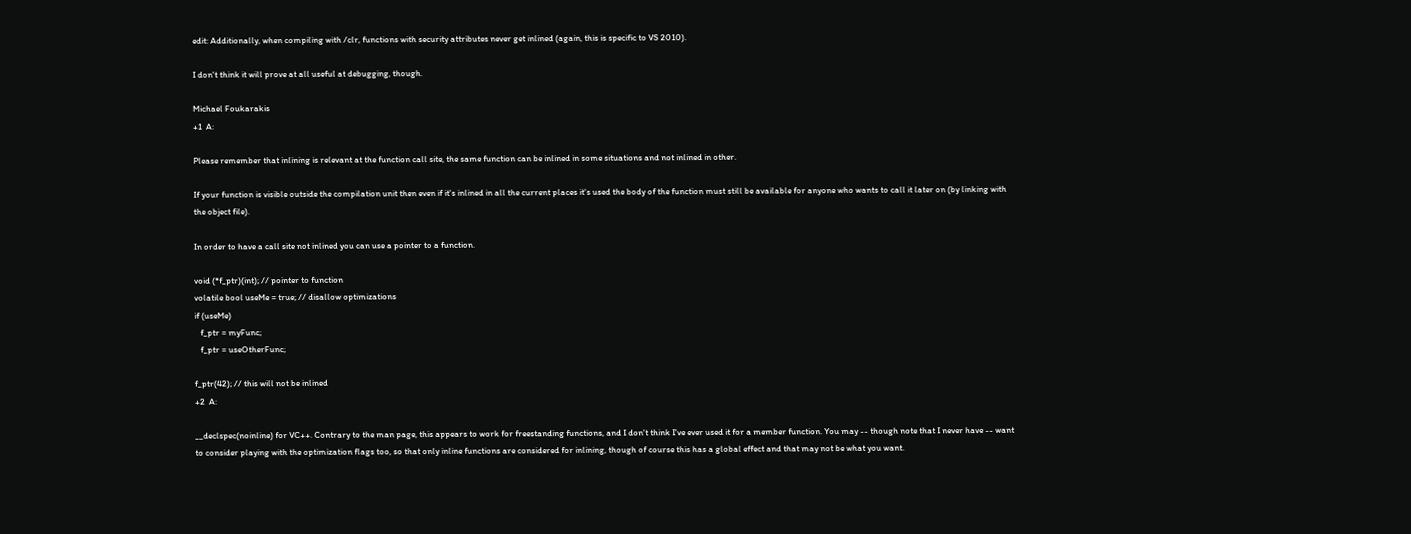edit: Additionally, when compiling with /clr, functions with security attributes never get inlined (again, this is specific to VS 2010).

I don't think it will prove at all useful at debugging, though.

Michael Foukarakis
+1  A:

Please remember that inlining is relevant at the function call site, the same function can be inlined in some situations and not inlined in other.

If your function is visible outside the compilation unit then even if it's inlined in all the current places it's used the body of the function must still be available for anyone who wants to call it later on (by linking with the object file).

In order to have a call site not inlined you can use a pointer to a function.

void (*f_ptr)(int); // pointer to function
volatile bool useMe = true; // disallow optimizations
if (useMe)
   f_ptr = myFunc;
   f_ptr = useOtherFunc;

f_ptr(42); // this will not be inlined
+2  A:

__declspec(noinline) for VC++. Contrary to the man page, this appears to work for freestanding functions, and I don't think I've ever used it for a member function. You may -- though note that I never have -- want to consider playing with the optimization flags too, so that only inline functions are considered for inlining, though of course this has a global effect and that may not be what you want.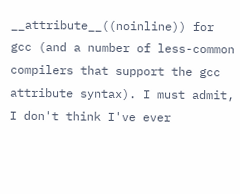__attribute__((noinline)) for gcc (and a number of less-common compilers that support the gcc attribute syntax). I must admit, I don't think I've ever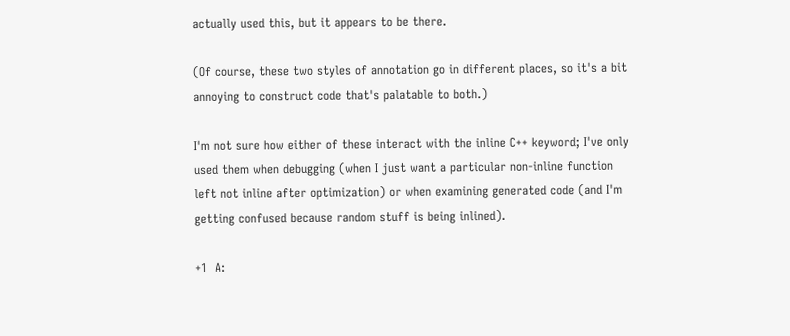actually used this, but it appears to be there.

(Of course, these two styles of annotation go in different places, so it's a bit annoying to construct code that's palatable to both.)

I'm not sure how either of these interact with the inline C++ keyword; I've only used them when debugging (when I just want a particular non-inline function left not inline after optimization) or when examining generated code (and I'm getting confused because random stuff is being inlined).

+1  A: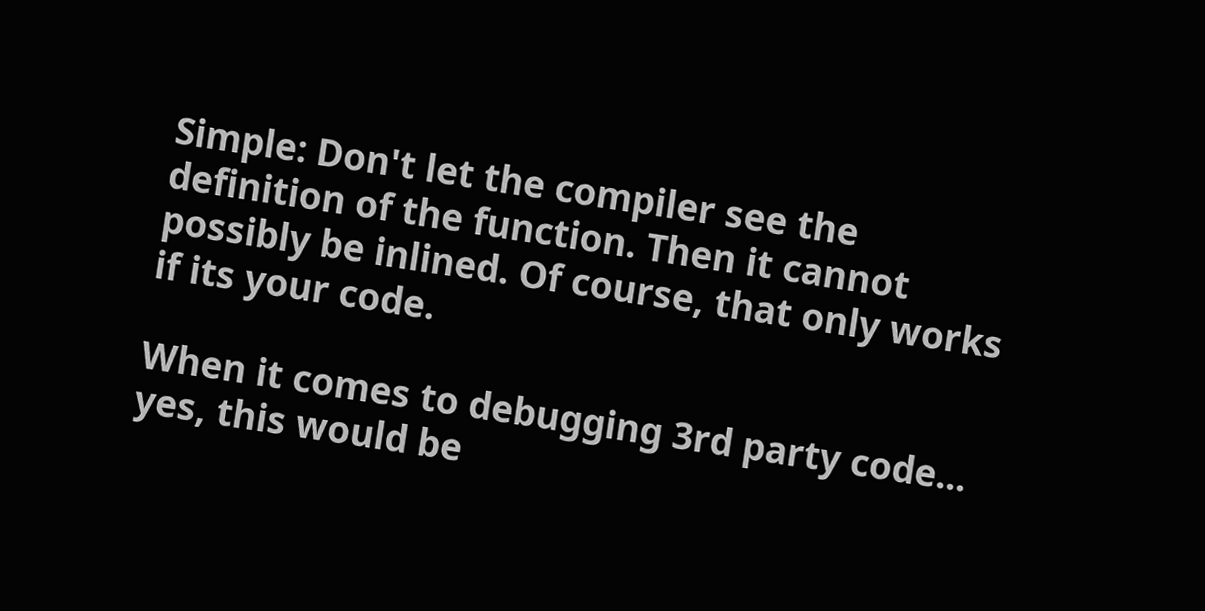Simple: Don't let the compiler see the definition of the function. Then it cannot possibly be inlined. Of course, that only works if its your code.

When it comes to debugging 3rd party code... yes, this would be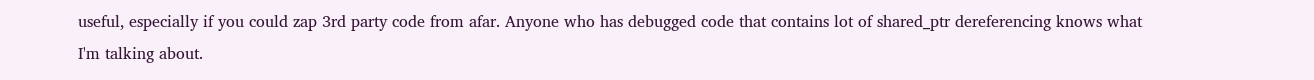useful, especially if you could zap 3rd party code from afar. Anyone who has debugged code that contains lot of shared_ptr dereferencing knows what I'm talking about.